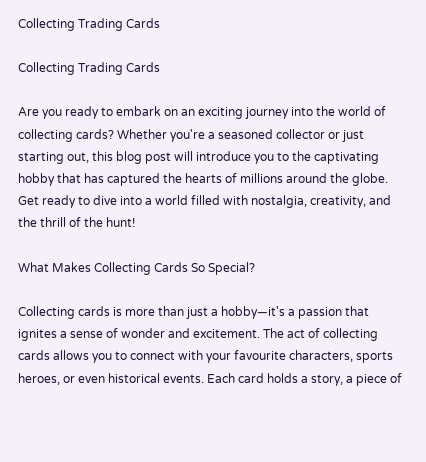Collecting Trading Cards

Collecting Trading Cards

Are you ready to embark on an exciting journey into the world of collecting cards? Whether you're a seasoned collector or just starting out, this blog post will introduce you to the captivating hobby that has captured the hearts of millions around the globe. Get ready to dive into a world filled with nostalgia, creativity, and the thrill of the hunt!

What Makes Collecting Cards So Special?

Collecting cards is more than just a hobby—it's a passion that ignites a sense of wonder and excitement. The act of collecting cards allows you to connect with your favourite characters, sports heroes, or even historical events. Each card holds a story, a piece of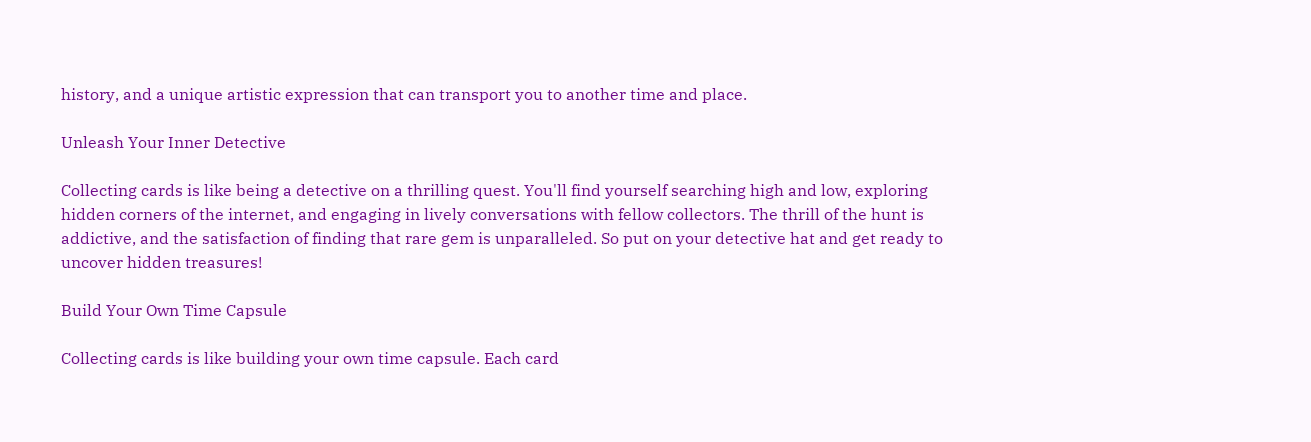history, and a unique artistic expression that can transport you to another time and place.

Unleash Your Inner Detective

Collecting cards is like being a detective on a thrilling quest. You'll find yourself searching high and low, exploring hidden corners of the internet, and engaging in lively conversations with fellow collectors. The thrill of the hunt is addictive, and the satisfaction of finding that rare gem is unparalleled. So put on your detective hat and get ready to uncover hidden treasures!

Build Your Own Time Capsule

Collecting cards is like building your own time capsule. Each card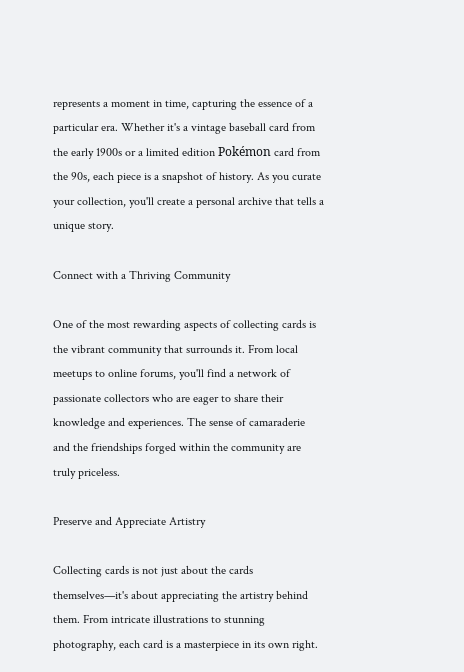represents a moment in time, capturing the essence of a particular era. Whether it's a vintage baseball card from the early 1900s or a limited edition Pokémon card from the 90s, each piece is a snapshot of history. As you curate your collection, you'll create a personal archive that tells a unique story.

Connect with a Thriving Community

One of the most rewarding aspects of collecting cards is the vibrant community that surrounds it. From local meetups to online forums, you'll find a network of passionate collectors who are eager to share their knowledge and experiences. The sense of camaraderie and the friendships forged within the community are truly priceless.

Preserve and Appreciate Artistry

Collecting cards is not just about the cards themselves—it's about appreciating the artistry behind them. From intricate illustrations to stunning photography, each card is a masterpiece in its own right.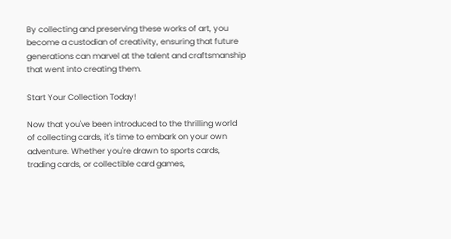By collecting and preserving these works of art, you become a custodian of creativity, ensuring that future generations can marvel at the talent and craftsmanship that went into creating them.

Start Your Collection Today!

Now that you've been introduced to the thrilling world of collecting cards, it's time to embark on your own adventure. Whether you're drawn to sports cards, trading cards, or collectible card games,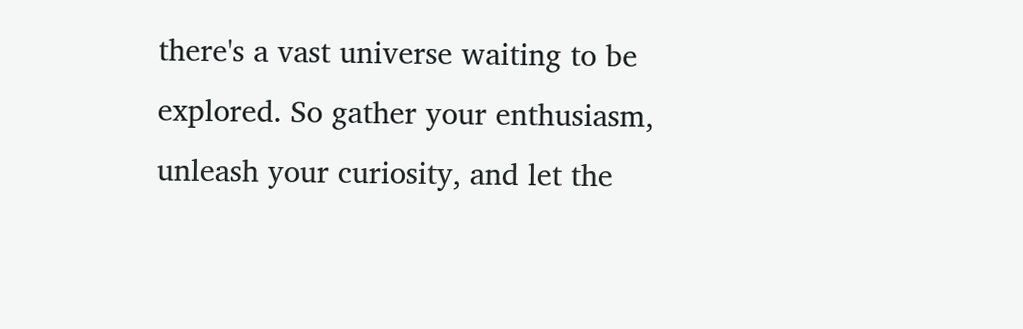there's a vast universe waiting to be explored. So gather your enthusiasm, unleash your curiosity, and let the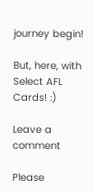journey begin!

But, here, with Select AFL Cards! :)

Leave a comment

Please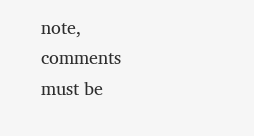note, comments must be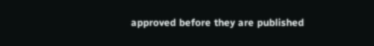approved before they are published